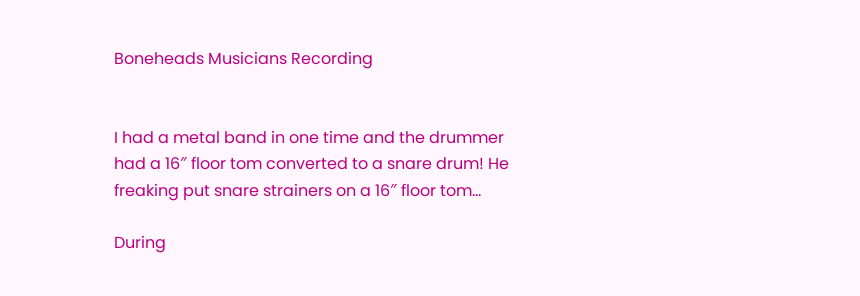Boneheads Musicians Recording


I had a metal band in one time and the drummer had a 16″ floor tom converted to a snare drum! He freaking put snare strainers on a 16″ floor tom…

During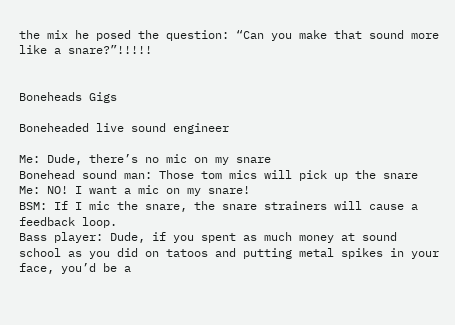the mix he posed the question: “Can you make that sound more like a snare?”!!!!!


Boneheads Gigs

Boneheaded live sound engineer

Me: Dude, there’s no mic on my snare
Bonehead sound man: Those tom mics will pick up the snare
Me: NO! I want a mic on my snare!
BSM: If I mic the snare, the snare strainers will cause a feedback loop.
Bass player: Dude, if you spent as much money at sound school as you did on tatoos and putting metal spikes in your face, you’d be a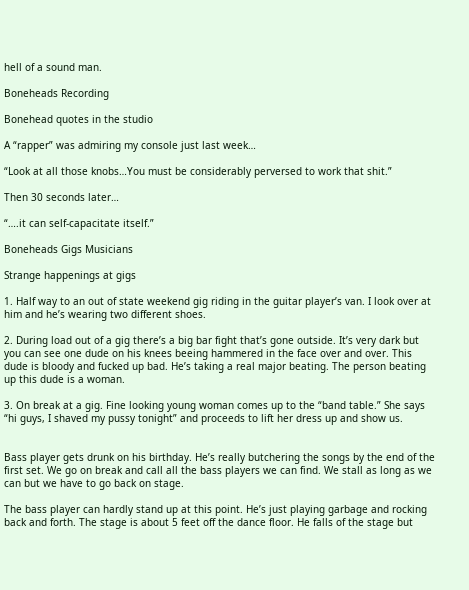hell of a sound man.

Boneheads Recording

Bonehead quotes in the studio

A “rapper” was admiring my console just last week…

“Look at all those knobs…You must be considerably perversed to work that shit.”

Then 30 seconds later…

“….it can self-capacitate itself.”

Boneheads Gigs Musicians

Strange happenings at gigs

1. Half way to an out of state weekend gig riding in the guitar player’s van. I look over at him and he’s wearing two different shoes.

2. During load out of a gig there’s a big bar fight that’s gone outside. It’s very dark but you can see one dude on his knees beeing hammered in the face over and over. This dude is bloody and fucked up bad. He’s taking a real major beating. The person beating up this dude is a woman.

3. On break at a gig. Fine looking young woman comes up to the “band table.” She says “hi guys, I shaved my pussy tonight” and proceeds to lift her dress up and show us.


Bass player gets drunk on his birthday. He’s really butchering the songs by the end of the first set. We go on break and call all the bass players we can find. We stall as long as we can but we have to go back on stage.

The bass player can hardly stand up at this point. He’s just playing garbage and rocking back and forth. The stage is about 5 feet off the dance floor. He falls of the stage but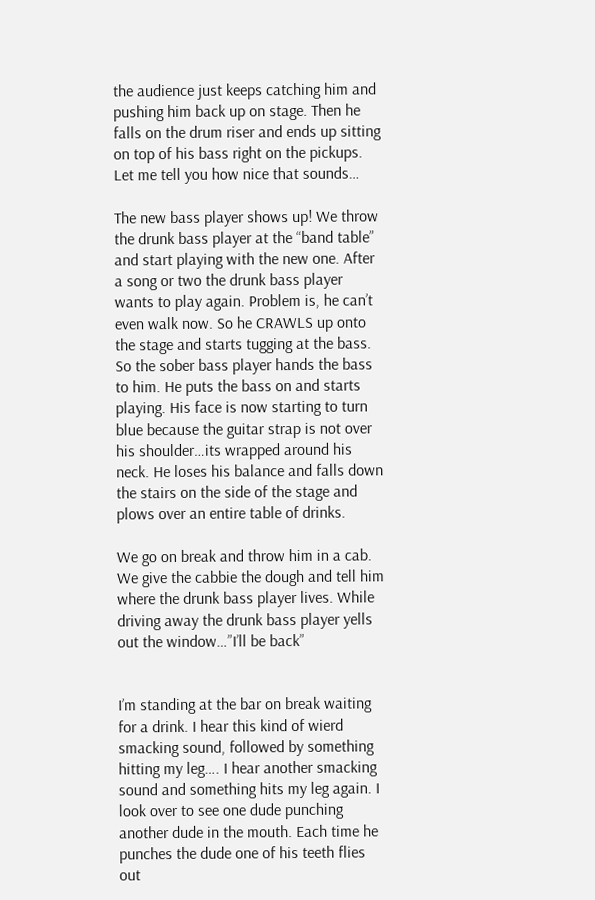the audience just keeps catching him and pushing him back up on stage. Then he falls on the drum riser and ends up sitting on top of his bass right on the pickups. Let me tell you how nice that sounds…

The new bass player shows up! We throw the drunk bass player at the “band table” and start playing with the new one. After a song or two the drunk bass player wants to play again. Problem is, he can’t even walk now. So he CRAWLS up onto the stage and starts tugging at the bass. So the sober bass player hands the bass to him. He puts the bass on and starts playing. His face is now starting to turn blue because the guitar strap is not over his shoulder…its wrapped around his neck. He loses his balance and falls down the stairs on the side of the stage and plows over an entire table of drinks.

We go on break and throw him in a cab. We give the cabbie the dough and tell him where the drunk bass player lives. While driving away the drunk bass player yells out the window…”I’ll be back”


I’m standing at the bar on break waiting for a drink. I hear this kind of wierd smacking sound, followed by something hitting my leg…. I hear another smacking sound and something hits my leg again. I look over to see one dude punching another dude in the mouth. Each time he punches the dude one of his teeth flies out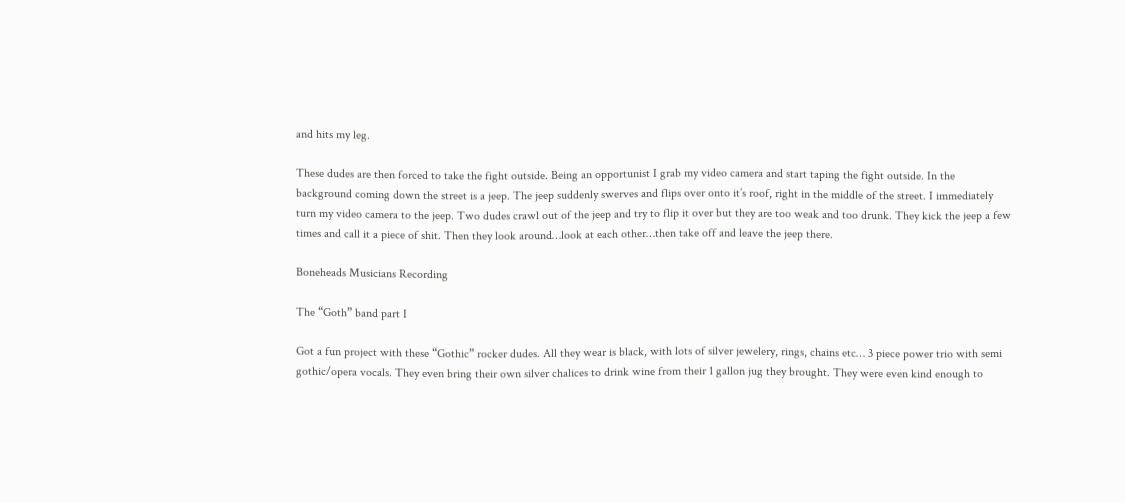and hits my leg.

These dudes are then forced to take the fight outside. Being an opportunist I grab my video camera and start taping the fight outside. In the background coming down the street is a jeep. The jeep suddenly swerves and flips over onto it’s roof, right in the middle of the street. I immediately turn my video camera to the jeep. Two dudes crawl out of the jeep and try to flip it over but they are too weak and too drunk. They kick the jeep a few times and call it a piece of shit. Then they look around…look at each other…then take off and leave the jeep there.

Boneheads Musicians Recording

The “Goth” band part I

Got a fun project with these “Gothic” rocker dudes. All they wear is black, with lots of silver jewelery, rings, chains etc… 3 piece power trio with semi gothic/opera vocals. They even bring their own silver chalices to drink wine from their 1 gallon jug they brought. They were even kind enough to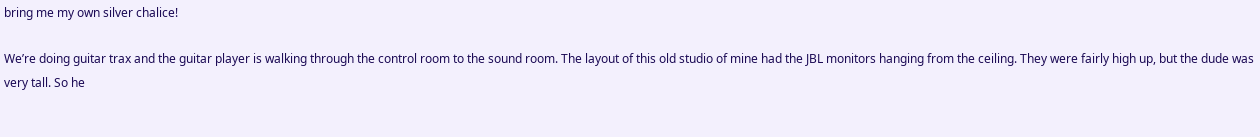bring me my own silver chalice!

We’re doing guitar trax and the guitar player is walking through the control room to the sound room. The layout of this old studio of mine had the JBL monitors hanging from the ceiling. They were fairly high up, but the dude was very tall. So he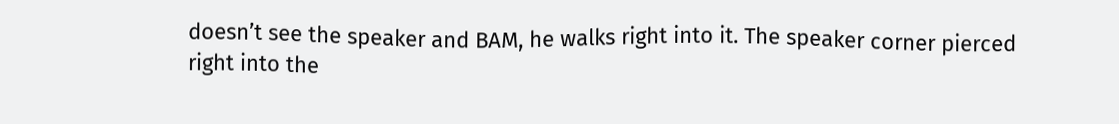doesn’t see the speaker and BAM, he walks right into it. The speaker corner pierced right into the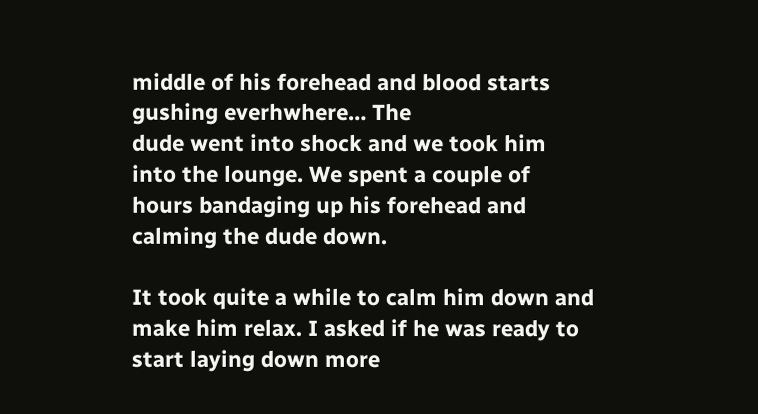middle of his forehead and blood starts gushing everhwhere… The
dude went into shock and we took him into the lounge. We spent a couple of hours bandaging up his forehead and calming the dude down.

It took quite a while to calm him down and make him relax. I asked if he was ready to start laying down more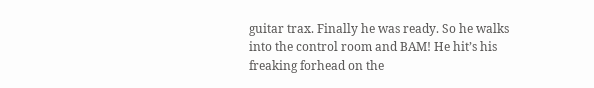guitar trax. Finally he was ready. So he walks into the control room and BAM! He hit’s his freaking forhead on the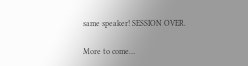same speaker! SESSION OVER.

More to come…